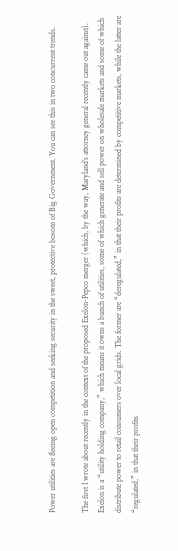Power utilities are fleeing open competition and seeking security in the sweet, protective bosom of Big Government. You can see this in two concurrent trends.

The first I wrote about recently in the context of the proposed Exelon-Pepco merger (which, by the way, Maryland’s attorney general recently came out against). Exelon is a “utility holding company,” which means it owns a bunch of utilities, some of which generate and sell power on wholesale markets and some of which distribute power to retail consumers over local grids. The former are “deregulated,” in that their profits are determined by competitive markets, while the latter are “regulated,” in that their profits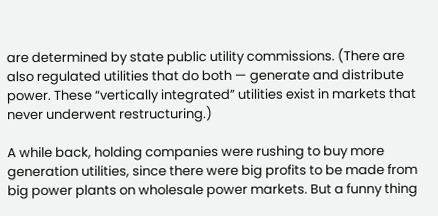are determined by state public utility commissions. (There are also regulated utilities that do both — generate and distribute power. These “vertically integrated” utilities exist in markets that never underwent restructuring.)

A while back, holding companies were rushing to buy more generation utilities, since there were big profits to be made from big power plants on wholesale power markets. But a funny thing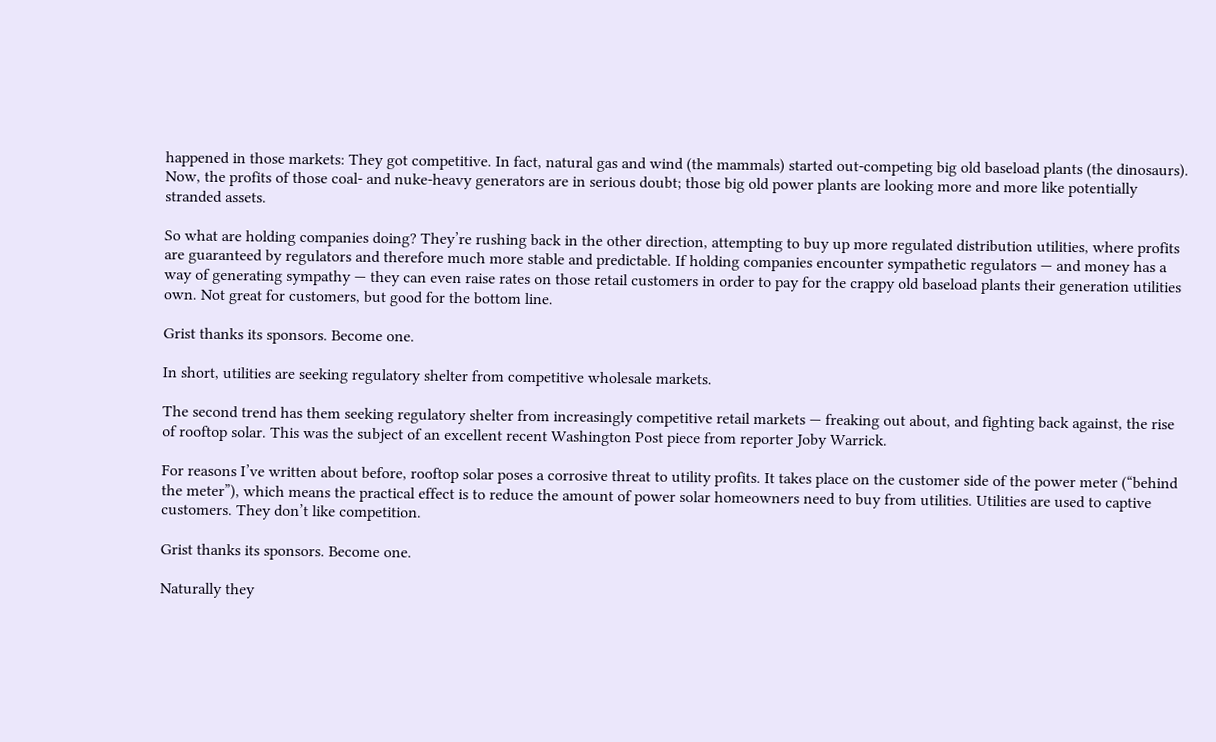happened in those markets: They got competitive. In fact, natural gas and wind (the mammals) started out-competing big old baseload plants (the dinosaurs). Now, the profits of those coal- and nuke-heavy generators are in serious doubt; those big old power plants are looking more and more like potentially stranded assets.

So what are holding companies doing? They’re rushing back in the other direction, attempting to buy up more regulated distribution utilities, where profits are guaranteed by regulators and therefore much more stable and predictable. If holding companies encounter sympathetic regulators — and money has a way of generating sympathy — they can even raise rates on those retail customers in order to pay for the crappy old baseload plants their generation utilities own. Not great for customers, but good for the bottom line.

Grist thanks its sponsors. Become one.

In short, utilities are seeking regulatory shelter from competitive wholesale markets.

The second trend has them seeking regulatory shelter from increasingly competitive retail markets — freaking out about, and fighting back against, the rise of rooftop solar. This was the subject of an excellent recent Washington Post piece from reporter Joby Warrick.

For reasons I’ve written about before, rooftop solar poses a corrosive threat to utility profits. It takes place on the customer side of the power meter (“behind the meter”), which means the practical effect is to reduce the amount of power solar homeowners need to buy from utilities. Utilities are used to captive customers. They don’t like competition.

Grist thanks its sponsors. Become one.

Naturally they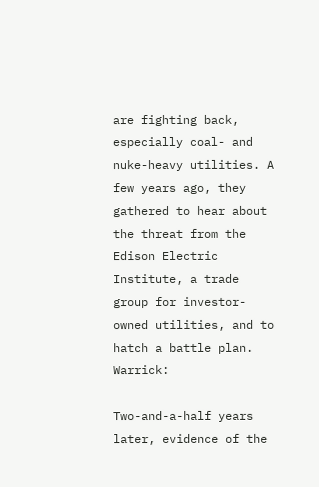are fighting back, especially coal- and nuke-heavy utilities. A few years ago, they gathered to hear about the threat from the Edison Electric Institute, a trade group for investor-owned utilities, and to hatch a battle plan. Warrick:

Two-and-a-half years later, evidence of the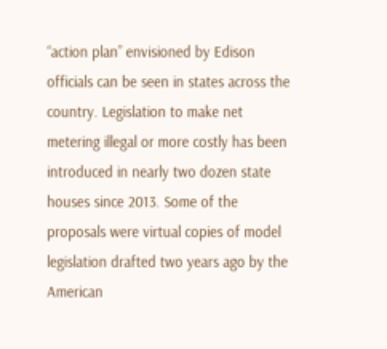“action plan” envisioned by Edison officials can be seen in states across the country. Legislation to make net metering illegal or more costly has been introduced in nearly two dozen state houses since 2013. Some of the proposals were virtual copies of model legislation drafted two years ago by the American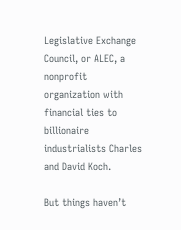Legislative Exchange Council, or ALEC, a nonprofit organization with financial ties to billionaire industrialists Charles and David Koch.

But things haven’t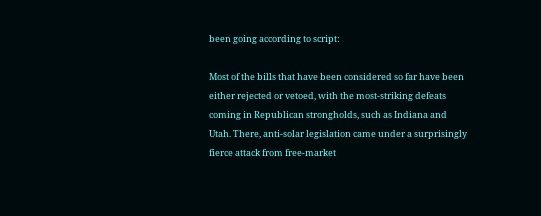been going according to script:

Most of the bills that have been considered so far have been either rejected or vetoed, with the most-striking defeats coming in Republican strongholds, such as Indiana and Utah. There, anti-solar legislation came under a surprisingly fierce attack from free-market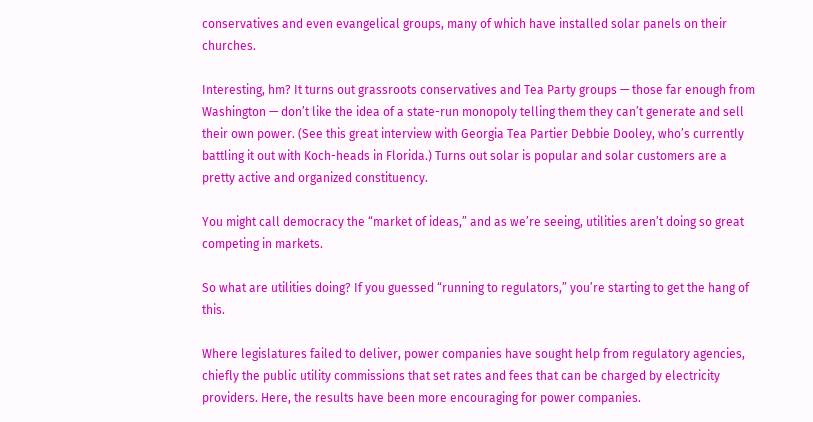conservatives and even evangelical groups, many of which have installed solar panels on their churches.

Interesting, hm? It turns out grassroots conservatives and Tea Party groups — those far enough from Washington — don’t like the idea of a state-run monopoly telling them they can’t generate and sell their own power. (See this great interview with Georgia Tea Partier Debbie Dooley, who’s currently battling it out with Koch-heads in Florida.) Turns out solar is popular and solar customers are a pretty active and organized constituency.

You might call democracy the “market of ideas,” and as we’re seeing, utilities aren’t doing so great competing in markets.

So what are utilities doing? If you guessed “running to regulators,” you’re starting to get the hang of this.

Where legislatures failed to deliver, power companies have sought help from regulatory agencies, chiefly the public utility commissions that set rates and fees that can be charged by electricity providers. Here, the results have been more encouraging for power companies.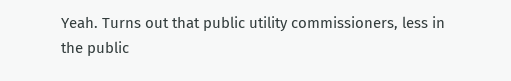Yeah. Turns out that public utility commissioners, less in the public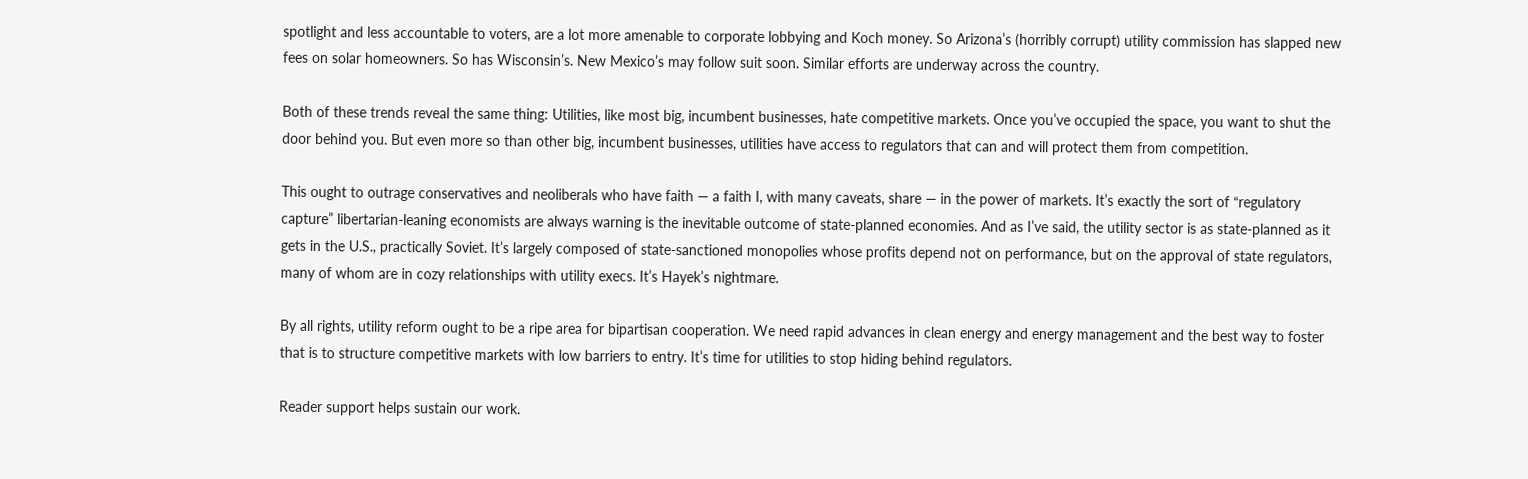spotlight and less accountable to voters, are a lot more amenable to corporate lobbying and Koch money. So Arizona’s (horribly corrupt) utility commission has slapped new fees on solar homeowners. So has Wisconsin’s. New Mexico’s may follow suit soon. Similar efforts are underway across the country.

Both of these trends reveal the same thing: Utilities, like most big, incumbent businesses, hate competitive markets. Once you’ve occupied the space, you want to shut the door behind you. But even more so than other big, incumbent businesses, utilities have access to regulators that can and will protect them from competition.

This ought to outrage conservatives and neoliberals who have faith — a faith I, with many caveats, share — in the power of markets. It’s exactly the sort of “regulatory capture” libertarian-leaning economists are always warning is the inevitable outcome of state-planned economies. And as I’ve said, the utility sector is as state-planned as it gets in the U.S., practically Soviet. It’s largely composed of state-sanctioned monopolies whose profits depend not on performance, but on the approval of state regulators, many of whom are in cozy relationships with utility execs. It’s Hayek’s nightmare.

By all rights, utility reform ought to be a ripe area for bipartisan cooperation. We need rapid advances in clean energy and energy management and the best way to foster that is to structure competitive markets with low barriers to entry. It’s time for utilities to stop hiding behind regulators.

Reader support helps sustain our work.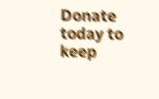Donate today to keep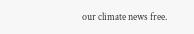our climate news free.